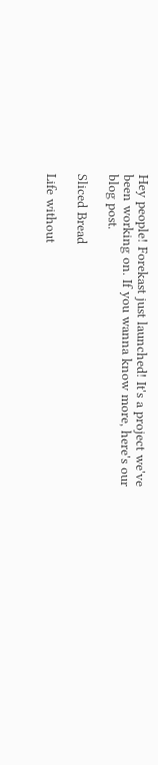Hey people! Forekast just launched! It's a project we've been working on. If you wanna know more, here's our blog post.

Sliced Bread

Life without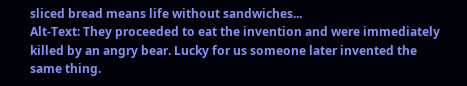sliced bread means life without sandwiches...
Alt-Text: They proceeded to eat the invention and were immediately killed by an angry bear. Lucky for us someone later invented the same thing.